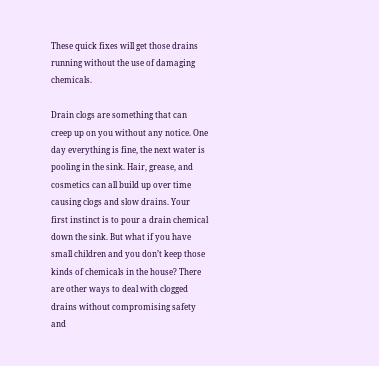These quick fixes will get those drains running without the use of damaging chemicals.

Drain clogs are something that can creep up on you without any notice. One day everything is fine, the next water is pooling in the sink. Hair, grease, and cosmetics can all build up over time causing clogs and slow drains. Your first instinct is to pour a drain chemical down the sink. But what if you have small children and you don’t keep those kinds of chemicals in the house? There are other ways to deal with clogged drains without compromising safety and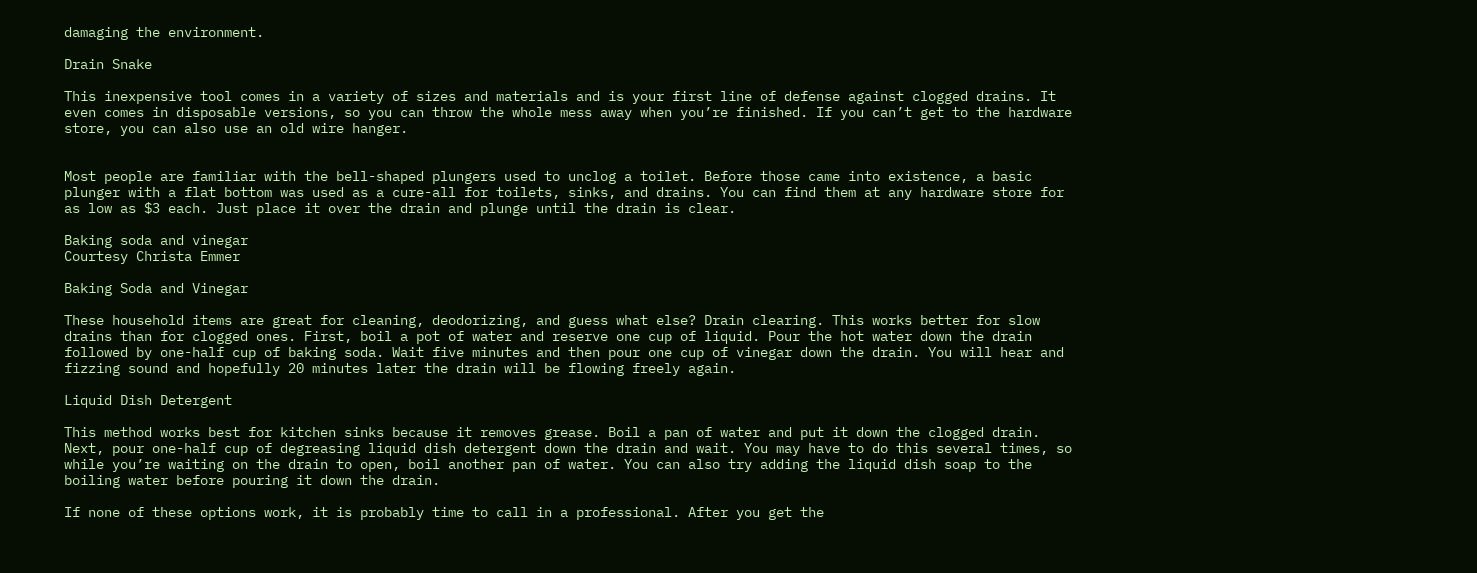damaging the environment.

Drain Snake

This inexpensive tool comes in a variety of sizes and materials and is your first line of defense against clogged drains. It even comes in disposable versions, so you can throw the whole mess away when you’re finished. If you can’t get to the hardware store, you can also use an old wire hanger.


Most people are familiar with the bell-shaped plungers used to unclog a toilet. Before those came into existence, a basic plunger with a flat bottom was used as a cure-all for toilets, sinks, and drains. You can find them at any hardware store for as low as $3 each. Just place it over the drain and plunge until the drain is clear.

Baking soda and vinegar
Courtesy Christa Emmer

Baking Soda and Vinegar

These household items are great for cleaning, deodorizing, and guess what else? Drain clearing. This works better for slow drains than for clogged ones. First, boil a pot of water and reserve one cup of liquid. Pour the hot water down the drain followed by one-half cup of baking soda. Wait five minutes and then pour one cup of vinegar down the drain. You will hear and fizzing sound and hopefully 20 minutes later the drain will be flowing freely again.

Liquid Dish Detergent

This method works best for kitchen sinks because it removes grease. Boil a pan of water and put it down the clogged drain. Next, pour one-half cup of degreasing liquid dish detergent down the drain and wait. You may have to do this several times, so while you’re waiting on the drain to open, boil another pan of water. You can also try adding the liquid dish soap to the boiling water before pouring it down the drain.

If none of these options work, it is probably time to call in a professional. After you get the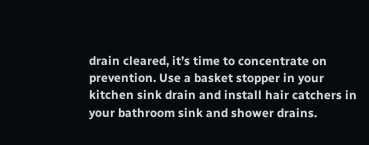drain cleared, it’s time to concentrate on prevention. Use a basket stopper in your kitchen sink drain and install hair catchers in your bathroom sink and shower drains.